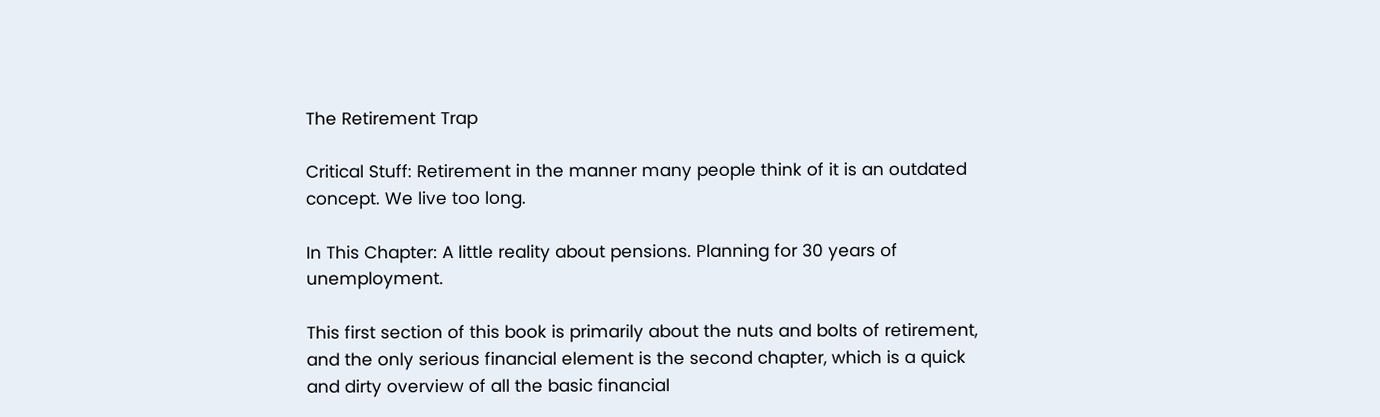The Retirement Trap

Critical Stuff: Retirement in the manner many people think of it is an outdated concept. We live too long.

In This Chapter: A little reality about pensions. Planning for 30 years of unemployment.

This first section of this book is primarily about the nuts and bolts of retirement, and the only serious financial element is the second chapter, which is a quick and dirty overview of all the basic financial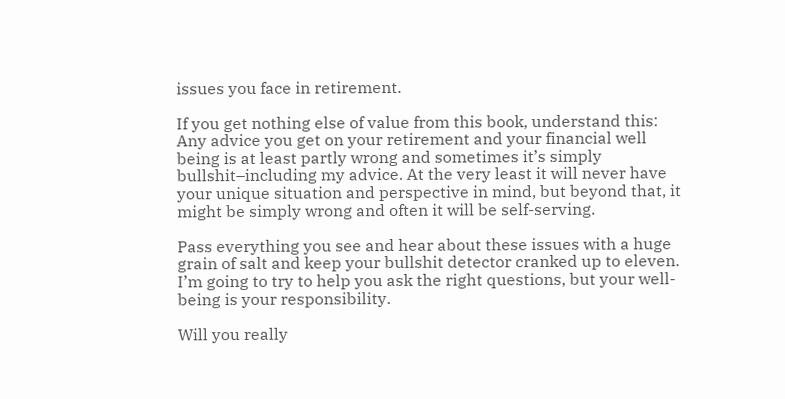issues you face in retirement.

If you get nothing else of value from this book, understand this: Any advice you get on your retirement and your financial well being is at least partly wrong and sometimes it’s simply bullshit–including my advice. At the very least it will never have your unique situation and perspective in mind, but beyond that, it might be simply wrong and often it will be self-serving.

Pass everything you see and hear about these issues with a huge grain of salt and keep your bullshit detector cranked up to eleven. I’m going to try to help you ask the right questions, but your well-being is your responsibility.

Will you really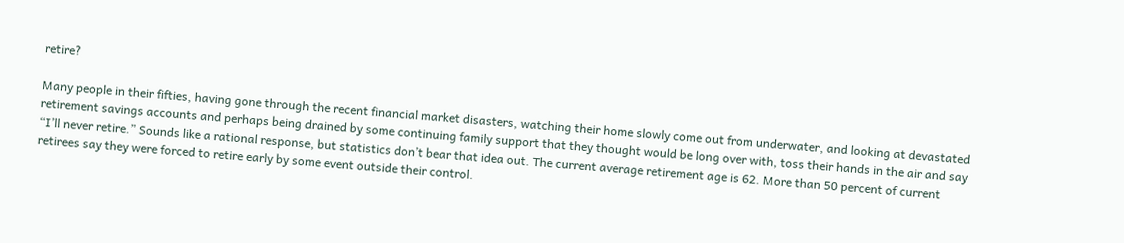retire?

Many people in their fifties, having gone through the recent financial market disasters, watching their home slowly come out from underwater, and looking at devastated retirement savings accounts and perhaps being drained by some continuing family support that they thought would be long over with, toss their hands in the air and say “I’ll never retire.” Sounds like a rational response, but statistics don’t bear that idea out. The current average retirement age is 62. More than 50 percent of current retirees say they were forced to retire early by some event outside their control.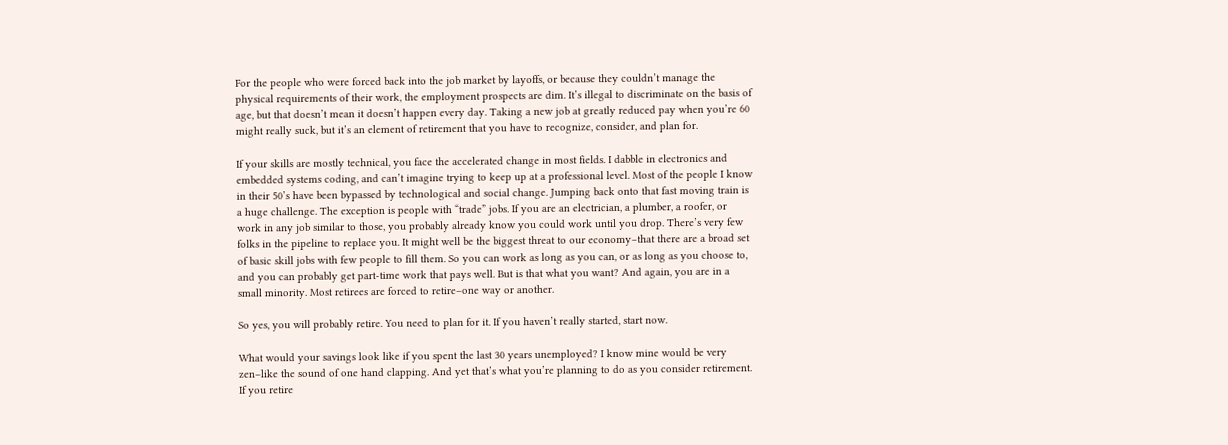For the people who were forced back into the job market by layoffs, or because they couldn’t manage the physical requirements of their work, the employment prospects are dim. It’s illegal to discriminate on the basis of age, but that doesn’t mean it doesn’t happen every day. Taking a new job at greatly reduced pay when you’re 60 might really suck, but it’s an element of retirement that you have to recognize, consider, and plan for.

If your skills are mostly technical, you face the accelerated change in most fields. I dabble in electronics and embedded systems coding, and can’t imagine trying to keep up at a professional level. Most of the people I know in their 50’s have been bypassed by technological and social change. Jumping back onto that fast moving train is a huge challenge. The exception is people with “trade” jobs. If you are an electrician, a plumber, a roofer, or work in any job similar to those, you probably already know you could work until you drop. There’s very few folks in the pipeline to replace you. It might well be the biggest threat to our economy–that there are a broad set of basic skill jobs with few people to fill them. So you can work as long as you can, or as long as you choose to, and you can probably get part-time work that pays well. But is that what you want? And again, you are in a small minority. Most retirees are forced to retire–one way or another.

So yes, you will probably retire. You need to plan for it. If you haven’t really started, start now.

What would your savings look like if you spent the last 30 years unemployed? I know mine would be very zen–like the sound of one hand clapping. And yet that’s what you’re planning to do as you consider retirement. If you retire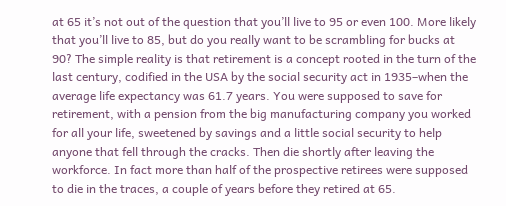at 65 it’s not out of the question that you’ll live to 95 or even 100. More likely that you’ll live to 85, but do you really want to be scrambling for bucks at 90? The simple reality is that retirement is a concept rooted in the turn of the last century, codified in the USA by the social security act in 1935–when the average life expectancy was 61.7 years. You were supposed to save for retirement, with a pension from the big manufacturing company you worked for all your life, sweetened by savings and a little social security to help anyone that fell through the cracks. Then die shortly after leaving the workforce. In fact more than half of the prospective retirees were supposed to die in the traces, a couple of years before they retired at 65.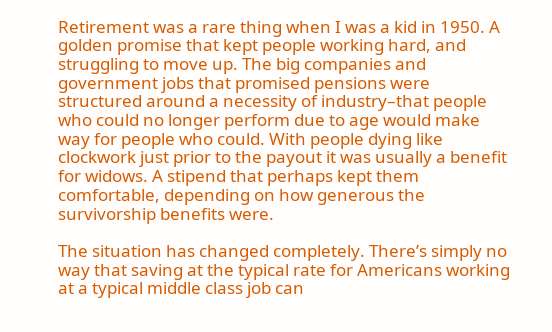Retirement was a rare thing when I was a kid in 1950. A golden promise that kept people working hard, and struggling to move up. The big companies and government jobs that promised pensions were structured around a necessity of industry–that people who could no longer perform due to age would make way for people who could. With people dying like clockwork just prior to the payout it was usually a benefit for widows. A stipend that perhaps kept them comfortable, depending on how generous the survivorship benefits were.

The situation has changed completely. There’s simply no way that saving at the typical rate for Americans working at a typical middle class job can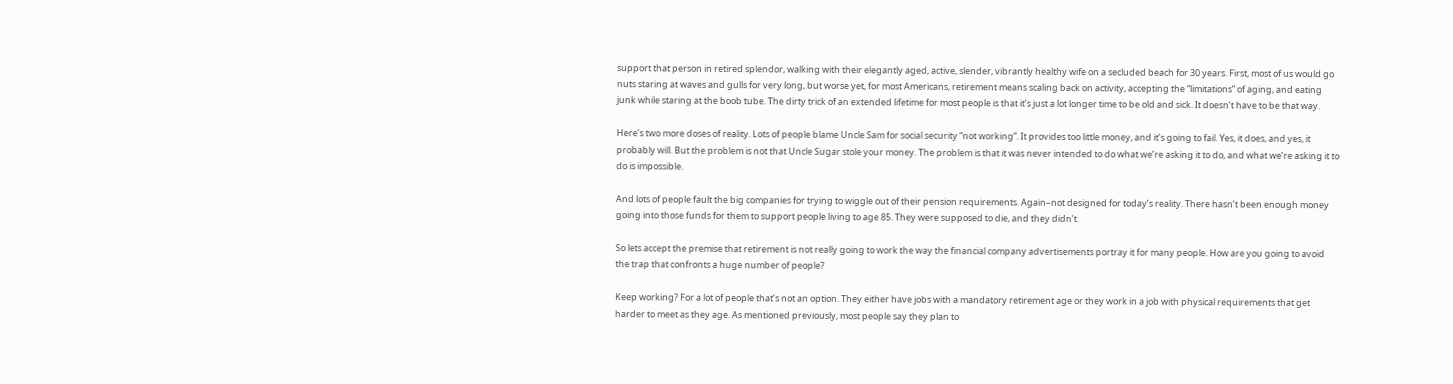support that person in retired splendor, walking with their elegantly aged, active, slender, vibrantly healthy wife on a secluded beach for 30 years. First, most of us would go nuts staring at waves and gulls for very long, but worse yet, for most Americans, retirement means scaling back on activity, accepting the “limitations” of aging, and eating junk while staring at the boob tube. The dirty trick of an extended lifetime for most people is that it’s just a lot longer time to be old and sick. It doesn’t have to be that way.

Here’s two more doses of reality. Lots of people blame Uncle Sam for social security “not working”. It provides too little money, and it’s going to fail. Yes, it does, and yes, it probably will. But the problem is not that Uncle Sugar stole your money. The problem is that it was never intended to do what we’re asking it to do, and what we’re asking it to do is impossible.

And lots of people fault the big companies for trying to wiggle out of their pension requirements. Again–not designed for today’s reality. There hasn’t been enough money going into those funds for them to support people living to age 85. They were supposed to die, and they didn’t.

So lets accept the premise that retirement is not really going to work the way the financial company advertisements portray it for many people. How are you going to avoid the trap that confronts a huge number of people?

Keep working? For a lot of people that’s not an option. They either have jobs with a mandatory retirement age or they work in a job with physical requirements that get harder to meet as they age. As mentioned previously, most people say they plan to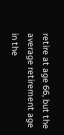retire at age 66, but the average retirement age in the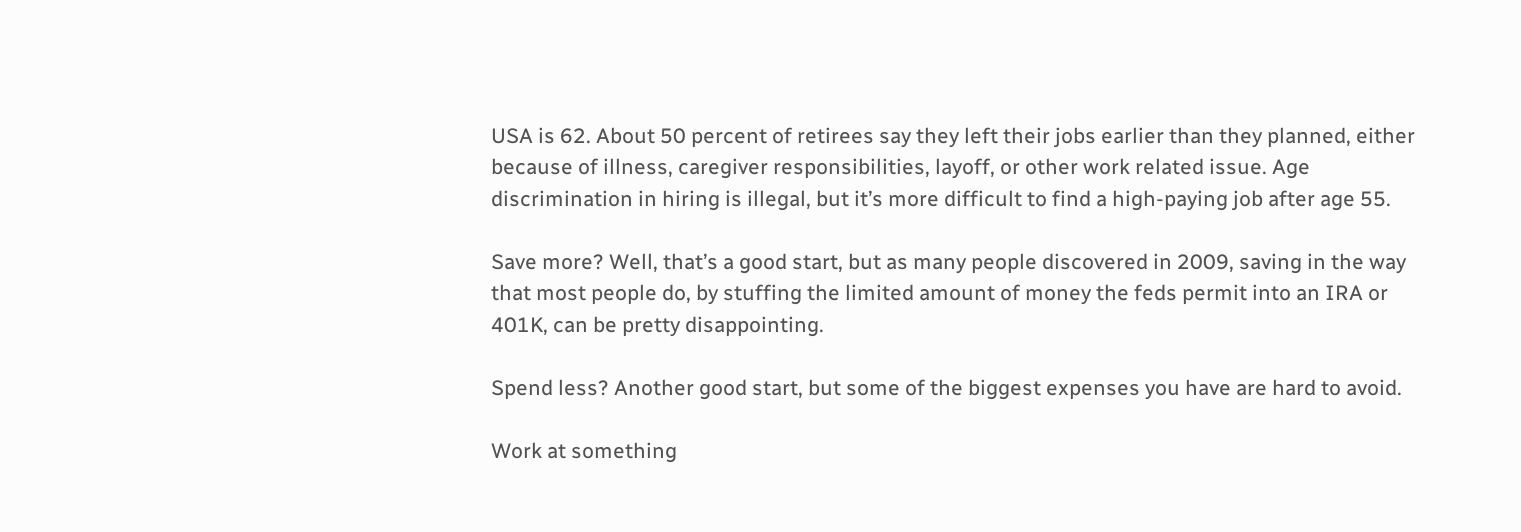USA is 62. About 50 percent of retirees say they left their jobs earlier than they planned, either because of illness, caregiver responsibilities, layoff, or other work related issue. Age discrimination in hiring is illegal, but it’s more difficult to find a high-paying job after age 55.

Save more? Well, that’s a good start, but as many people discovered in 2009, saving in the way that most people do, by stuffing the limited amount of money the feds permit into an IRA or 401K, can be pretty disappointing.

Spend less? Another good start, but some of the biggest expenses you have are hard to avoid.

Work at something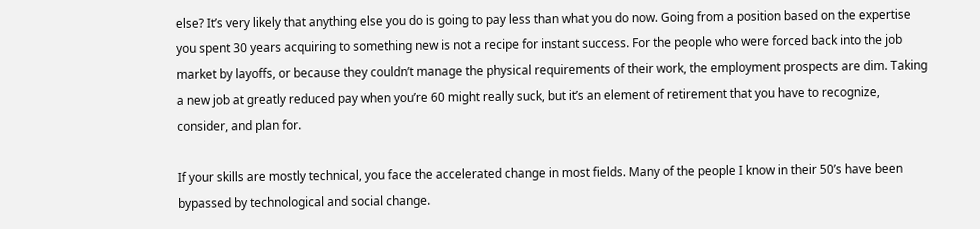else? It’s very likely that anything else you do is going to pay less than what you do now. Going from a position based on the expertise you spent 30 years acquiring to something new is not a recipe for instant success. For the people who were forced back into the job market by layoffs, or because they couldn’t manage the physical requirements of their work, the employment prospects are dim. Taking a new job at greatly reduced pay when you’re 60 might really suck, but it’s an element of retirement that you have to recognize, consider, and plan for.

If your skills are mostly technical, you face the accelerated change in most fields. Many of the people I know in their 50’s have been bypassed by technological and social change.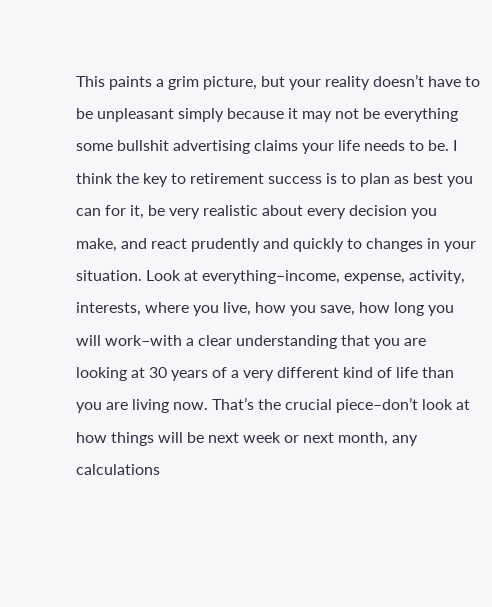This paints a grim picture, but your reality doesn’t have to be unpleasant simply because it may not be everything some bullshit advertising claims your life needs to be. I think the key to retirement success is to plan as best you can for it, be very realistic about every decision you make, and react prudently and quickly to changes in your situation. Look at everything–income, expense, activity, interests, where you live, how you save, how long you will work–with a clear understanding that you are looking at 30 years of a very different kind of life than you are living now. That’s the crucial piece–don’t look at how things will be next week or next month, any calculations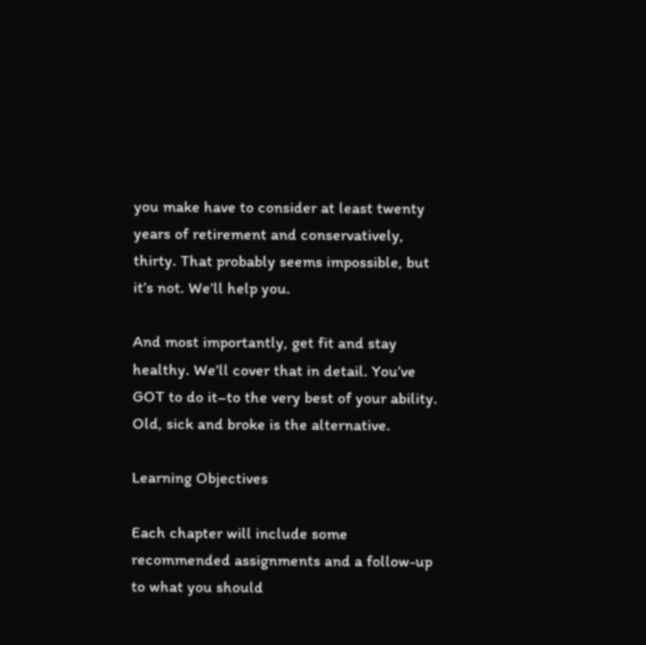you make have to consider at least twenty years of retirement and conservatively, thirty. That probably seems impossible, but it’s not. We’ll help you.

And most importantly, get fit and stay healthy. We’ll cover that in detail. You’ve GOT to do it–to the very best of your ability. Old, sick and broke is the alternative.

Learning Objectives

Each chapter will include some recommended assignments and a follow-up to what you should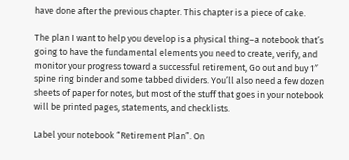have done after the previous chapter. This chapter is a piece of cake.

The plan I want to help you develop is a physical thing–a notebook that’s going to have the fundamental elements you need to create, verify, and monitor your progress toward a successful retirement, Go out and buy 1″ spine ring binder and some tabbed dividers. You’ll also need a few dozen sheets of paper for notes, but most of the stuff that goes in your notebook will be printed pages, statements, and checklists.

Label your notebook “Retirement Plan”. On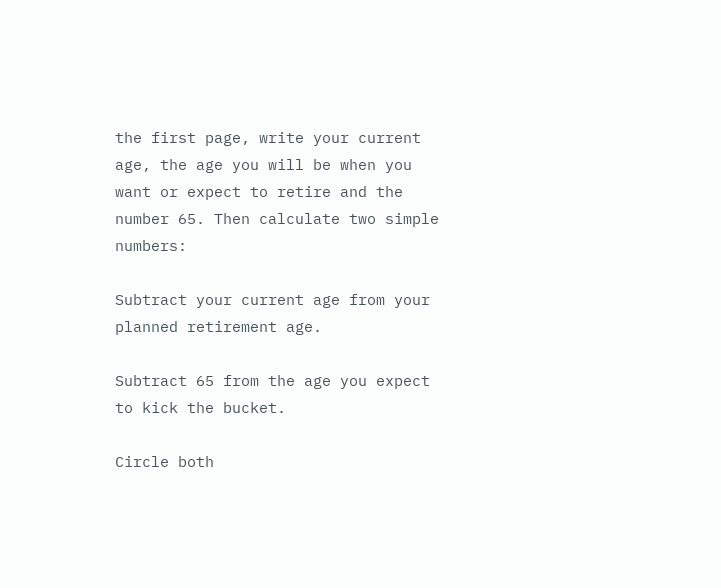the first page, write your current age, the age you will be when you want or expect to retire and the number 65. Then calculate two simple numbers:

Subtract your current age from your planned retirement age.

Subtract 65 from the age you expect to kick the bucket.

Circle both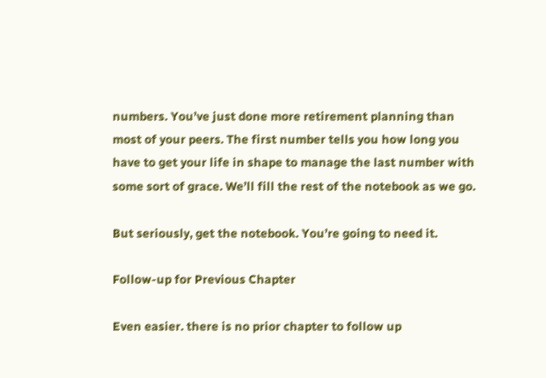numbers. You’ve just done more retirement planning than most of your peers. The first number tells you how long you have to get your life in shape to manage the last number with some sort of grace. We’ll fill the rest of the notebook as we go.

But seriously, get the notebook. You’re going to need it.

Follow-up for Previous Chapter

Even easier. there is no prior chapter to follow up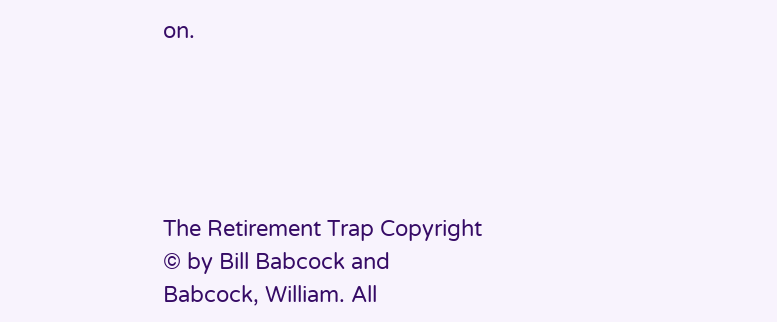on.





The Retirement Trap Copyright © by Bill Babcock and Babcock, William. All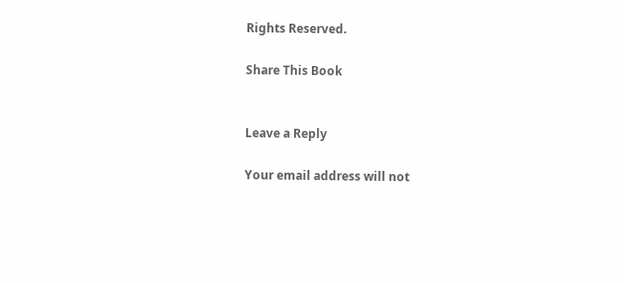Rights Reserved.

Share This Book


Leave a Reply

Your email address will not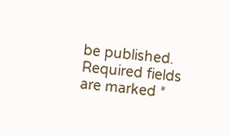be published. Required fields are marked *